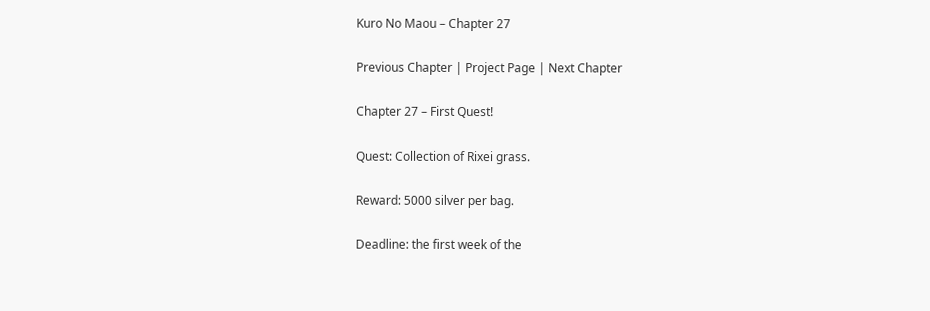Kuro No Maou – Chapter 27

Previous Chapter | Project Page | Next Chapter

Chapter 27 – First Quest!

Quest: Collection of Rixei grass.

Reward: 5000 silver per bag.

Deadline: the first week of the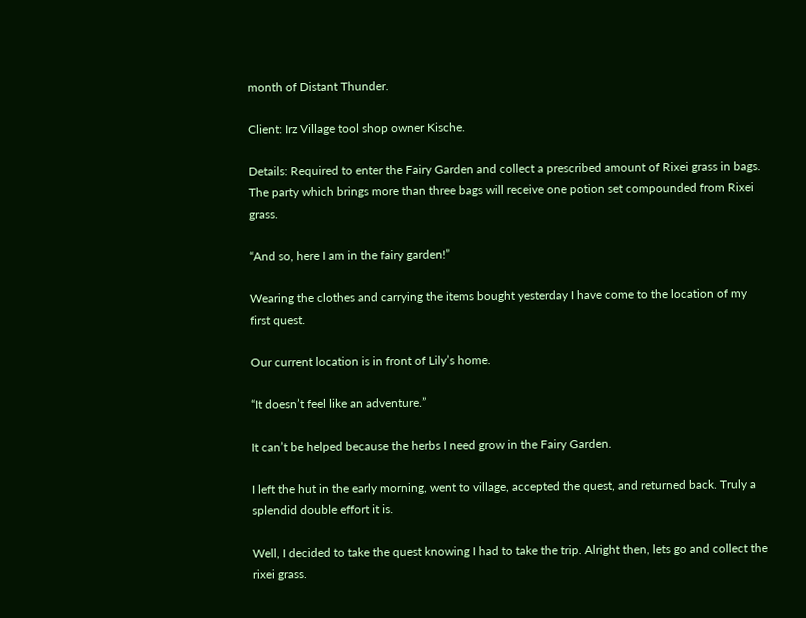month of Distant Thunder.

Client: Irz Village tool shop owner Kische.

Details: Required to enter the Fairy Garden and collect a prescribed amount of Rixei grass in bags. The party which brings more than three bags will receive one potion set compounded from Rixei grass.

“And so, here I am in the fairy garden!”

Wearing the clothes and carrying the items bought yesterday I have come to the location of my first quest.

Our current location is in front of Lily’s home.

“It doesn’t feel like an adventure.”

It can’t be helped because the herbs I need grow in the Fairy Garden.

I left the hut in the early morning, went to village, accepted the quest, and returned back. Truly a splendid double effort it is.

Well, I decided to take the quest knowing I had to take the trip. Alright then, lets go and collect the rixei grass.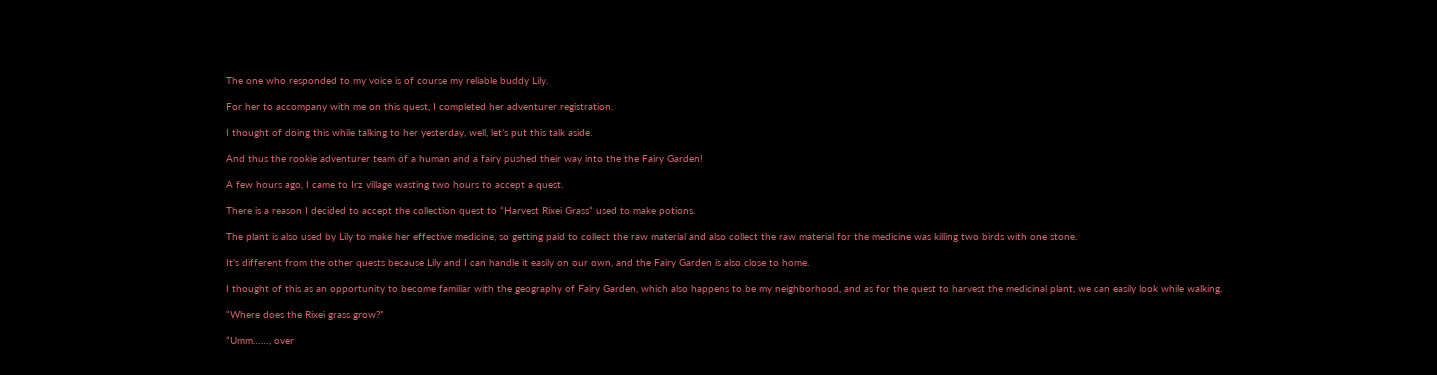The one who responded to my voice is of course my reliable buddy Lily.

For her to accompany with me on this quest, I completed her adventurer registration.

I thought of doing this while talking to her yesterday, well, let’s put this talk aside.

And thus the rookie adventurer team of a human and a fairy pushed their way into the the Fairy Garden!

A few hours ago, I came to Irz village wasting two hours to accept a quest.

There is a reason I decided to accept the collection quest to “Harvest Rixei Grass“ used to make potions.

The plant is also used by Lily to make her effective medicine, so getting paid to collect the raw material and also collect the raw material for the medicine was killing two birds with one stone.

It’s different from the other quests because Lily and I can handle it easily on our own, and the Fairy Garden is also close to home.

I thought of this as an opportunity to become familiar with the geography of Fairy Garden, which also happens to be my neighborhood, and as for the quest to harvest the medicinal plant, we can easily look while walking.

“Where does the Rixei grass grow?”

“Umm……, over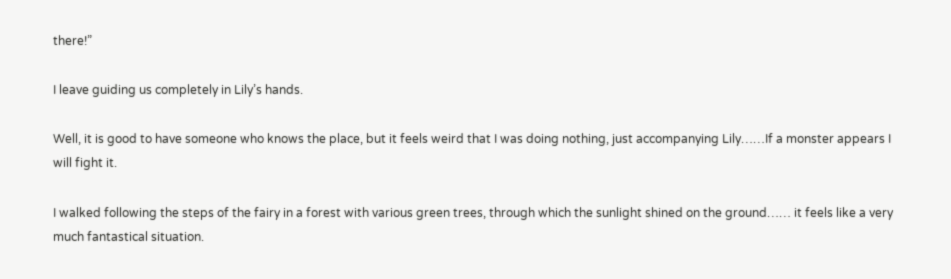there!”

I leave guiding us completely in Lily’s hands.

Well, it is good to have someone who knows the place, but it feels weird that I was doing nothing, just accompanying Lily……If a monster appears I will fight it.

I walked following the steps of the fairy in a forest with various green trees, through which the sunlight shined on the ground…… it feels like a very much fantastical situation.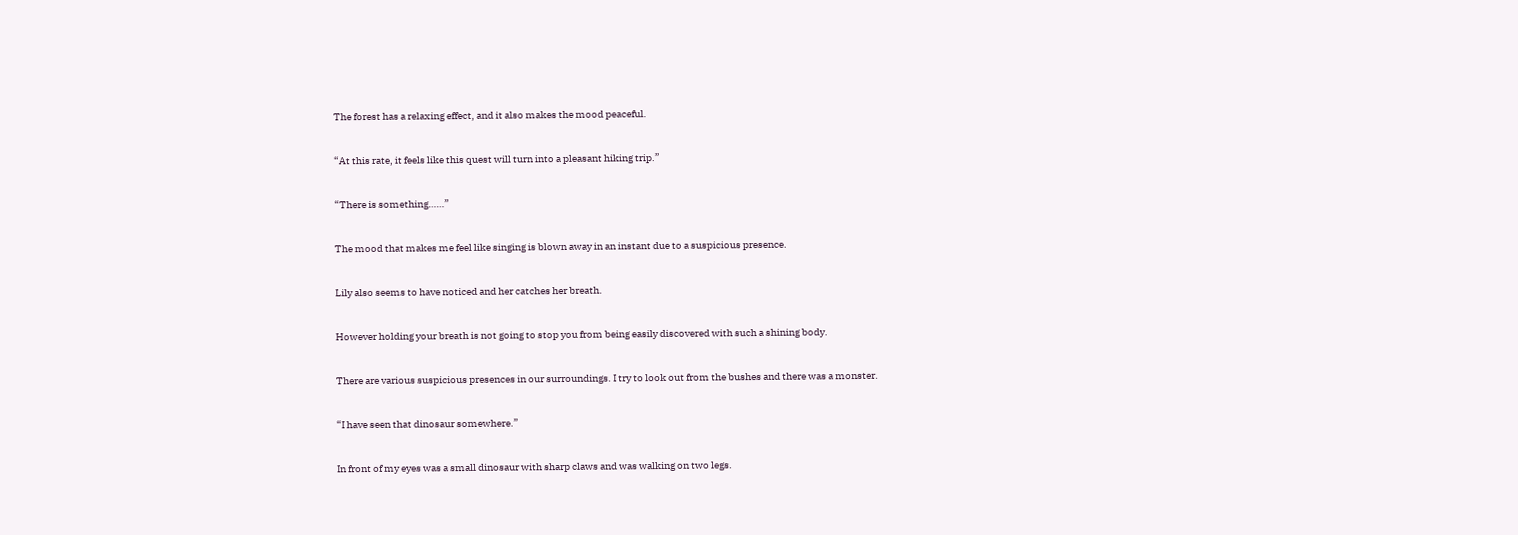The forest has a relaxing effect, and it also makes the mood peaceful.

“At this rate, it feels like this quest will turn into a pleasant hiking trip.”

“There is something……”

The mood that makes me feel like singing is blown away in an instant due to a suspicious presence.

Lily also seems to have noticed and her catches her breath.

However holding your breath is not going to stop you from being easily discovered with such a shining body.

There are various suspicious presences in our surroundings. I try to look out from the bushes and there was a monster.

“I have seen that dinosaur somewhere.”

In front of my eyes was a small dinosaur with sharp claws and was walking on two legs.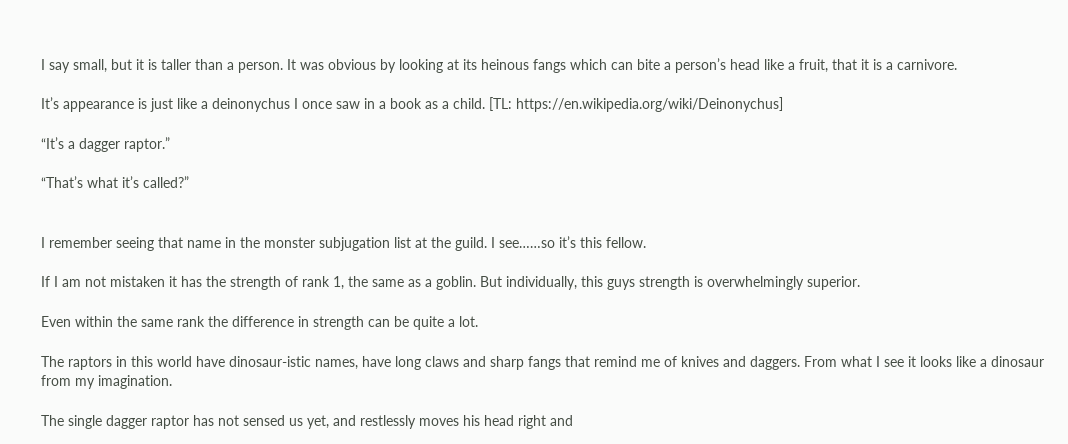I say small, but it is taller than a person. It was obvious by looking at its heinous fangs which can bite a person’s head like a fruit, that it is a carnivore.

It’s appearance is just like a deinonychus I once saw in a book as a child. [TL: https://en.wikipedia.org/wiki/Deinonychus]

“It’s a dagger raptor.”

“That’s what it’s called?”


I remember seeing that name in the monster subjugation list at the guild. I see……so it’s this fellow.

If I am not mistaken it has the strength of rank 1, the same as a goblin. But individually, this guys strength is overwhelmingly superior.

Even within the same rank the difference in strength can be quite a lot.

The raptors in this world have dinosaur-istic names, have long claws and sharp fangs that remind me of knives and daggers. From what I see it looks like a dinosaur from my imagination.

The single dagger raptor has not sensed us yet, and restlessly moves his head right and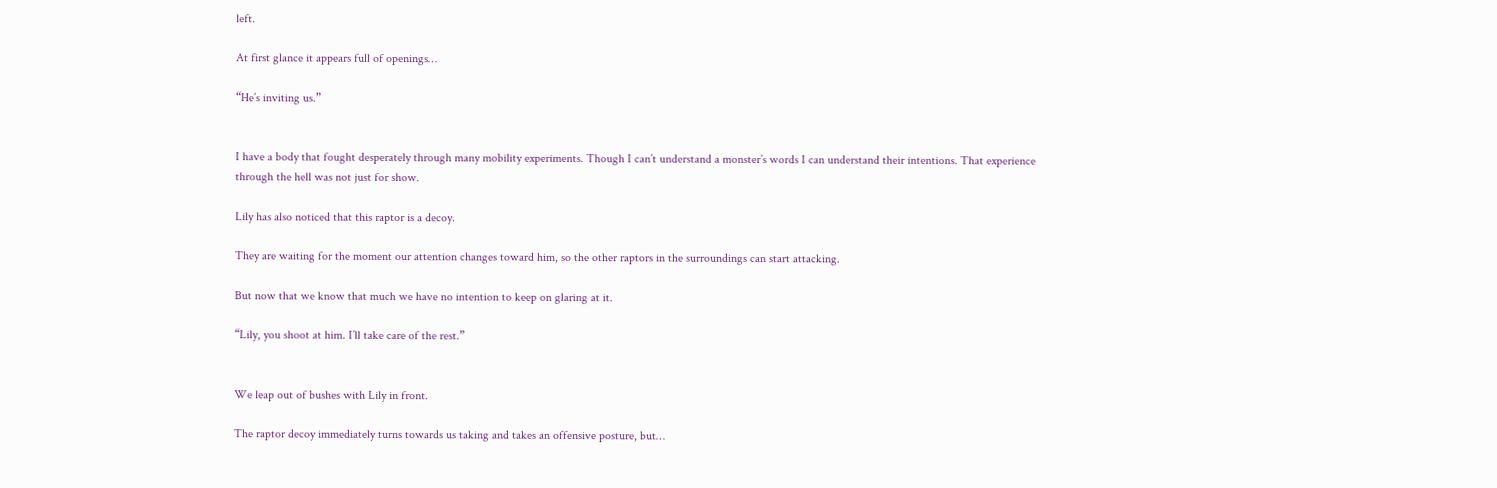left.

At first glance it appears full of openings…

“He’s inviting us.”


I have a body that fought desperately through many mobility experiments. Though I can’t understand a monster’s words I can understand their intentions. That experience through the hell was not just for show.

Lily has also noticed that this raptor is a decoy.

They are waiting for the moment our attention changes toward him, so the other raptors in the surroundings can start attacking.

But now that we know that much we have no intention to keep on glaring at it.

“Lily, you shoot at him. I’ll take care of the rest.”


We leap out of bushes with Lily in front.

The raptor decoy immediately turns towards us taking and takes an offensive posture, but…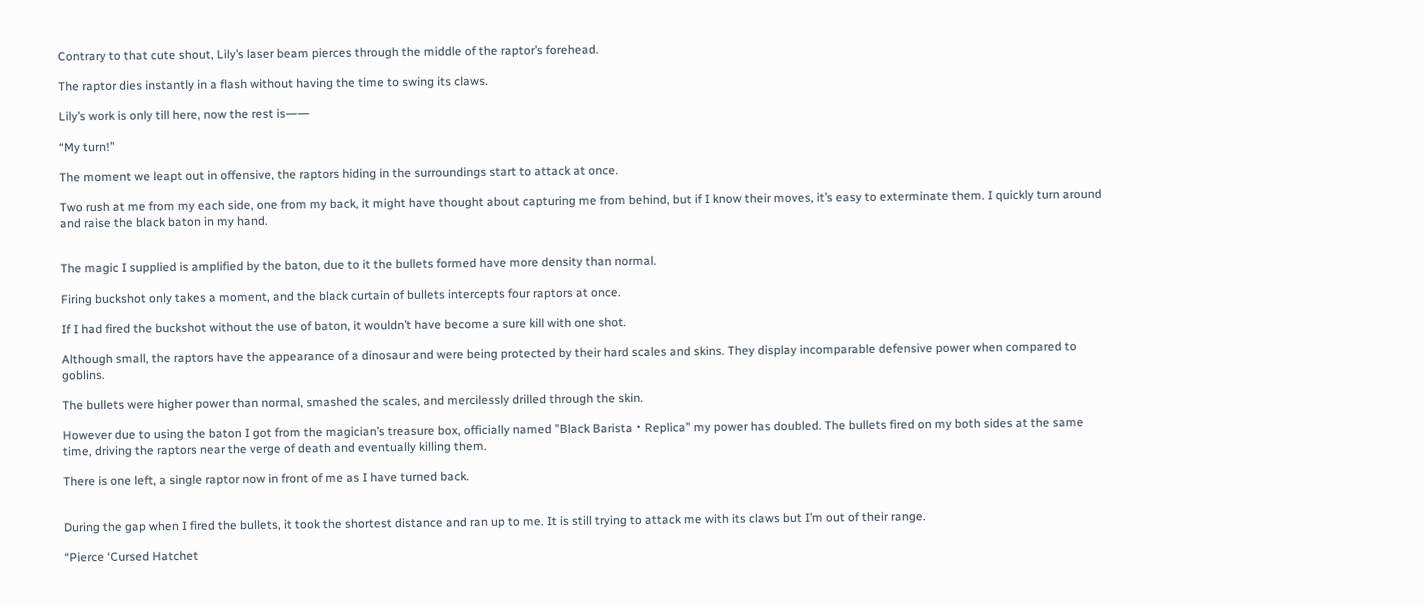Contrary to that cute shout, Lily’s laser beam pierces through the middle of the raptor’s forehead.

The raptor dies instantly in a flash without having the time to swing its claws.

Lily’s work is only till here, now the rest is――

“My turn!”

The moment we leapt out in offensive, the raptors hiding in the surroundings start to attack at once.

Two rush at me from my each side, one from my back, it might have thought about capturing me from behind, but if I know their moves, it’s easy to exterminate them. I quickly turn around and raise the black baton in my hand.


The magic I supplied is amplified by the baton, due to it the bullets formed have more density than normal.

Firing buckshot only takes a moment, and the black curtain of bullets intercepts four raptors at once.

If I had fired the buckshot without the use of baton, it wouldn’t have become a sure kill with one shot.

Although small, the raptors have the appearance of a dinosaur and were being protected by their hard scales and skins. They display incomparable defensive power when compared to goblins.

The bullets were higher power than normal, smashed the scales, and mercilessly drilled through the skin.

However due to using the baton I got from the magician’s treasure box, officially named ”Black Barista・Replica” my power has doubled. The bullets fired on my both sides at the same time, driving the raptors near the verge of death and eventually killing them.

There is one left, a single raptor now in front of me as I have turned back.


During the gap when I fired the bullets, it took the shortest distance and ran up to me. It is still trying to attack me with its claws but I’m out of their range.

“Pierce ‘Cursed Hatchet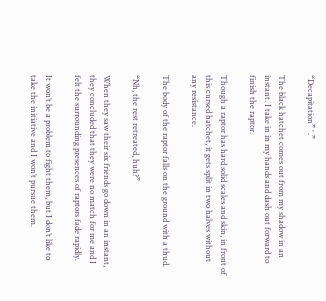“Decapitation” ’ .”

The black hatchet comes out from my shadow in an instant. I take in in my hands and dash out forward to finish the raptor.

Though a raptor has hard solid scales and skin, in front of this cursed hatchet, it gets split in two halves without any resistance.

The body of the raptor falls on the ground with a thud.

“Nh, the rest retreated, huh?”

When they saw their six friends go down in an instant, they concluded that they were no match for me and I felt the surrounding presences of raptors fade rapidly.

It won’t be a problem to fight them, but I don’t like to take the initiative and I won’t pursue them.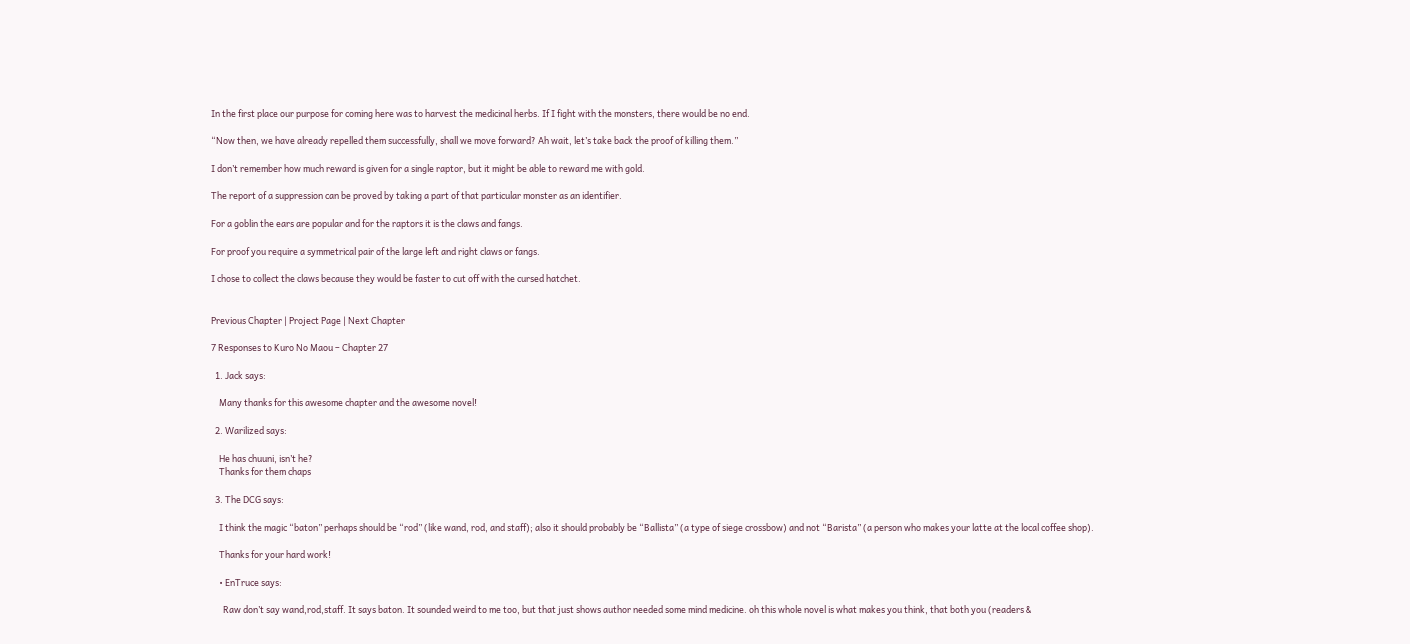In the first place our purpose for coming here was to harvest the medicinal herbs. If I fight with the monsters, there would be no end.

“Now then, we have already repelled them successfully, shall we move forward? Ah wait, let’s take back the proof of killing them.”

I don’t remember how much reward is given for a single raptor, but it might be able to reward me with gold.

The report of a suppression can be proved by taking a part of that particular monster as an identifier.

For a goblin the ears are popular and for the raptors it is the claws and fangs.

For proof you require a symmetrical pair of the large left and right claws or fangs.

I chose to collect the claws because they would be faster to cut off with the cursed hatchet.


Previous Chapter | Project Page | Next Chapter

7 Responses to Kuro No Maou – Chapter 27

  1. Jack says:

    Many thanks for this awesome chapter and the awesome novel!

  2. Warilized says:

    He has chuuni, isn’t he?
    Thanks for them chaps

  3. The DCG says:

    I think the magic “baton” perhaps should be “rod” (like wand, rod, and staff); also it should probably be “Ballista” (a type of siege crossbow) and not “Barista” (a person who makes your latte at the local coffee shop).

    Thanks for your hard work!

    • EnTruce says:

      Raw don’t say wand,rod,staff. It says baton. It sounded weird to me too, but that just shows author needed some mind medicine. oh this whole novel is what makes you think, that both you (readers &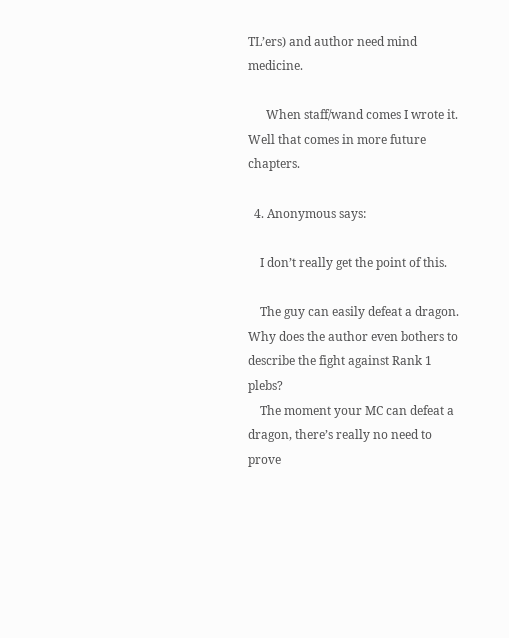TL’ers) and author need mind medicine.

      When staff/wand comes I wrote it. Well that comes in more future chapters.

  4. Anonymous says:

    I don’t really get the point of this.

    The guy can easily defeat a dragon. Why does the author even bothers to describe the fight against Rank 1 plebs?
    The moment your MC can defeat a dragon, there’s really no need to prove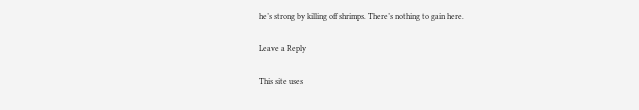he’s strong by killing off shrimps. There’s nothing to gain here.

Leave a Reply

This site uses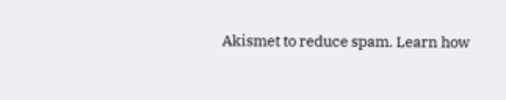Akismet to reduce spam. Learn how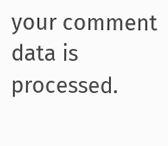your comment data is processed.